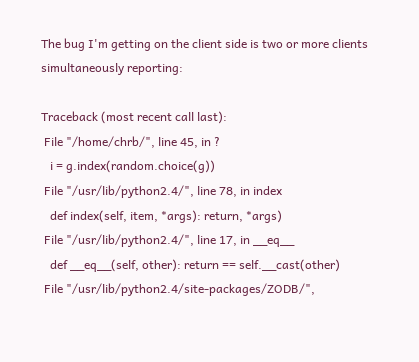The bug I'm getting on the client side is two or more clients
simultaneously reporting:

Traceback (most recent call last):
 File "/home/chrb/", line 45, in ?
   i = g.index(random.choice(g))
 File "/usr/lib/python2.4/", line 78, in index
   def index(self, item, *args): return, *args)
 File "/usr/lib/python2.4/", line 17, in __eq__
   def __eq__(self, other): return == self.__cast(other)
 File "/usr/lib/python2.4/site-packages/ZODB/",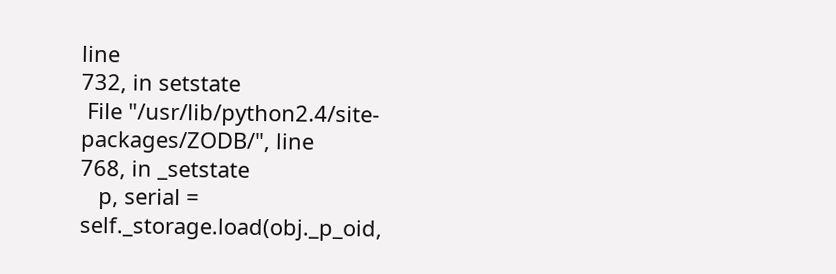line
732, in setstate
 File "/usr/lib/python2.4/site-packages/ZODB/", line
768, in _setstate
   p, serial = self._storage.load(obj._p_oid,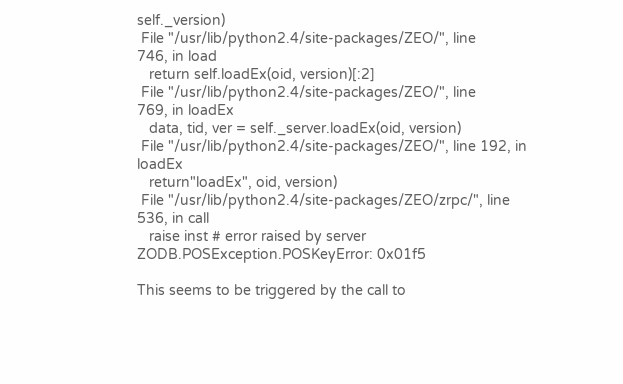self._version)
 File "/usr/lib/python2.4/site-packages/ZEO/", line
746, in load
   return self.loadEx(oid, version)[:2]
 File "/usr/lib/python2.4/site-packages/ZEO/", line
769, in loadEx
   data, tid, ver = self._server.loadEx(oid, version)
 File "/usr/lib/python2.4/site-packages/ZEO/", line 192, in loadEx
   return"loadEx", oid, version)
 File "/usr/lib/python2.4/site-packages/ZEO/zrpc/", line
536, in call
   raise inst # error raised by server
ZODB.POSException.POSKeyError: 0x01f5

This seems to be triggered by the call to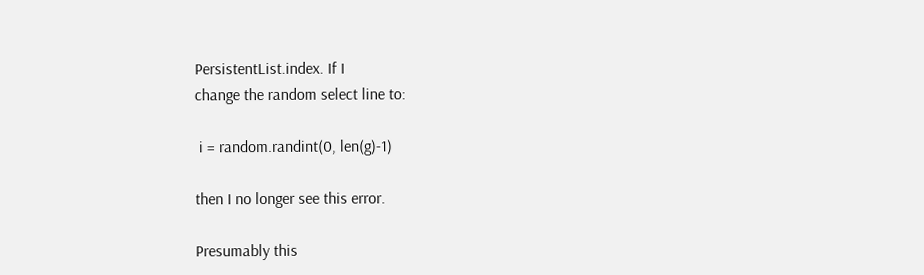PersistentList.index. If I
change the random select line to:

 i = random.randint(0, len(g)-1)

then I no longer see this error.

Presumably this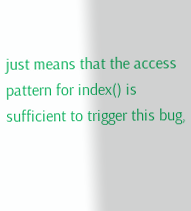just means that the access pattern for index() is
sufficient to trigger this bug,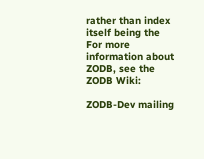rather than index itself being the
For more information about ZODB, see the ZODB Wiki:

ZODB-Dev mailing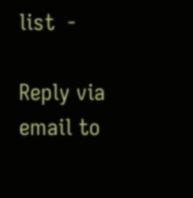list  -

Reply via email to